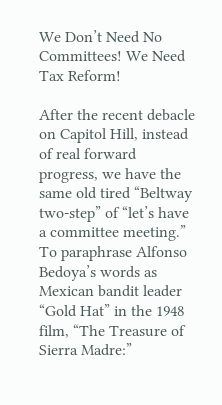We Don’t Need No Committees! We Need Tax Reform!

After the recent debacle on Capitol Hill, instead of real forward progress, we have the same old tired “Beltway two-step” of “let’s have a committee meeting.” To paraphrase Alfonso Bedoya’s words as Mexican bandit leader “Gold Hat” in the 1948 film, “The Treasure of Sierra Madre:”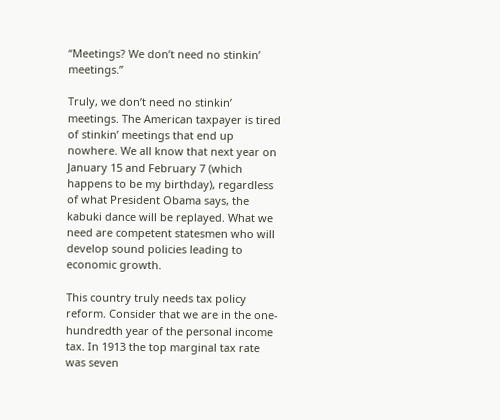“Meetings? We don’t need no stinkin’ meetings.”

Truly, we don’t need no stinkin’ meetings. The American taxpayer is tired of stinkin’ meetings that end up nowhere. We all know that next year on January 15 and February 7 (which happens to be my birthday), regardless of what President Obama says, the kabuki dance will be replayed. What we need are competent statesmen who will develop sound policies leading to economic growth.

This country truly needs tax policy reform. Consider that we are in the one-hundredth year of the personal income tax. In 1913 the top marginal tax rate was seven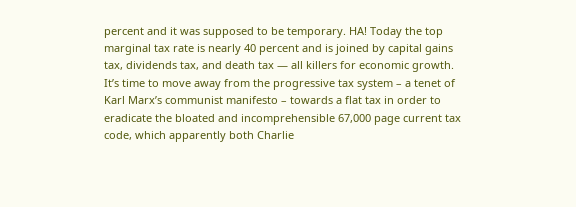percent and it was supposed to be temporary. HA! Today the top marginal tax rate is nearly 40 percent and is joined by capital gains tax, dividends tax, and death tax — all killers for economic growth. It’s time to move away from the progressive tax system – a tenet of Karl Marx’s communist manifesto – towards a flat tax in order to eradicate the bloated and incomprehensible 67,000 page current tax code, which apparently both Charlie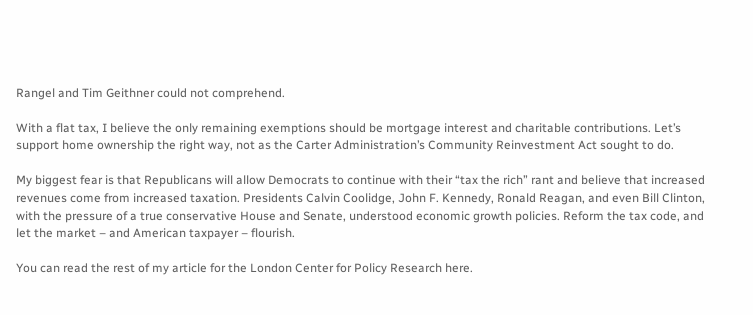Rangel and Tim Geithner could not comprehend.

With a flat tax, I believe the only remaining exemptions should be mortgage interest and charitable contributions. Let’s support home ownership the right way, not as the Carter Administration’s Community Reinvestment Act sought to do.

My biggest fear is that Republicans will allow Democrats to continue with their “tax the rich” rant and believe that increased revenues come from increased taxation. Presidents Calvin Coolidge, John F. Kennedy, Ronald Reagan, and even Bill Clinton, with the pressure of a true conservative House and Senate, understood economic growth policies. Reform the tax code, and let the market – and American taxpayer – flourish.

You can read the rest of my article for the London Center for Policy Research here.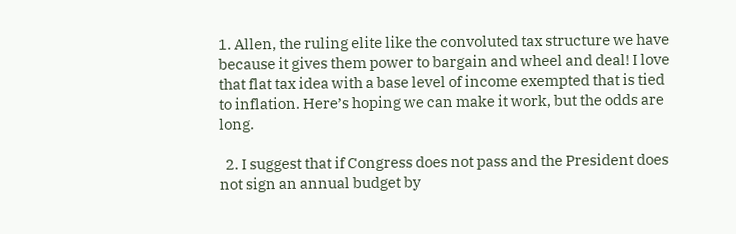1. Allen, the ruling elite like the convoluted tax structure we have because it gives them power to bargain and wheel and deal! I love that flat tax idea with a base level of income exempted that is tied to inflation. Here’s hoping we can make it work, but the odds are long.

  2. I suggest that if Congress does not pass and the President does not sign an annual budget by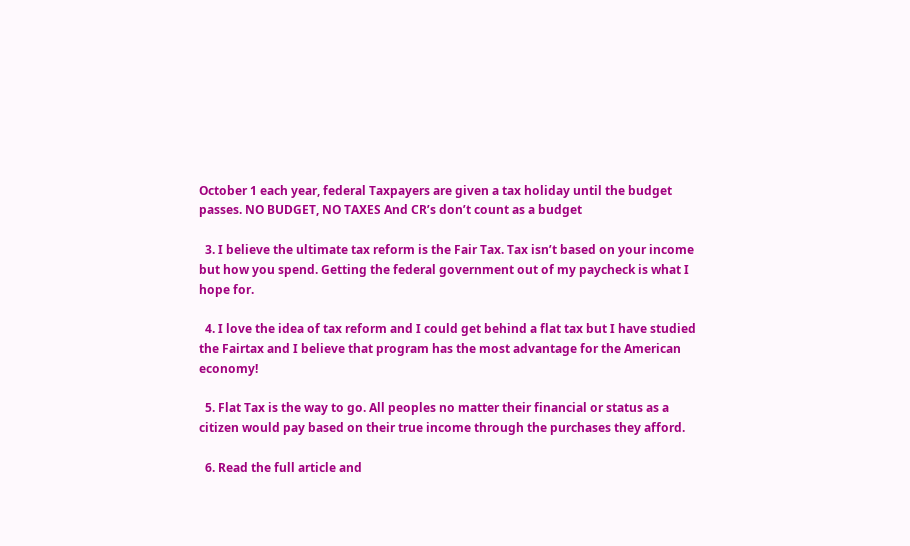October 1 each year, federal Taxpayers are given a tax holiday until the budget passes. NO BUDGET, NO TAXES And CR’s don’t count as a budget

  3. I believe the ultimate tax reform is the Fair Tax. Tax isn’t based on your income but how you spend. Getting the federal government out of my paycheck is what I hope for.

  4. I love the idea of tax reform and I could get behind a flat tax but I have studied the Fairtax and I believe that program has the most advantage for the American economy!

  5. Flat Tax is the way to go. All peoples no matter their financial or status as a citizen would pay based on their true income through the purchases they afford.

  6. Read the full article and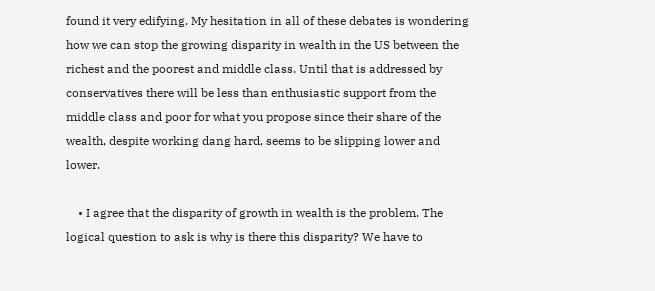found it very edifying. My hesitation in all of these debates is wondering how we can stop the growing disparity in wealth in the US between the richest and the poorest and middle class. Until that is addressed by conservatives there will be less than enthusiastic support from the middle class and poor for what you propose since their share of the wealth, despite working dang hard, seems to be slipping lower and lower.

    • I agree that the disparity of growth in wealth is the problem. The logical question to ask is why is there this disparity? We have to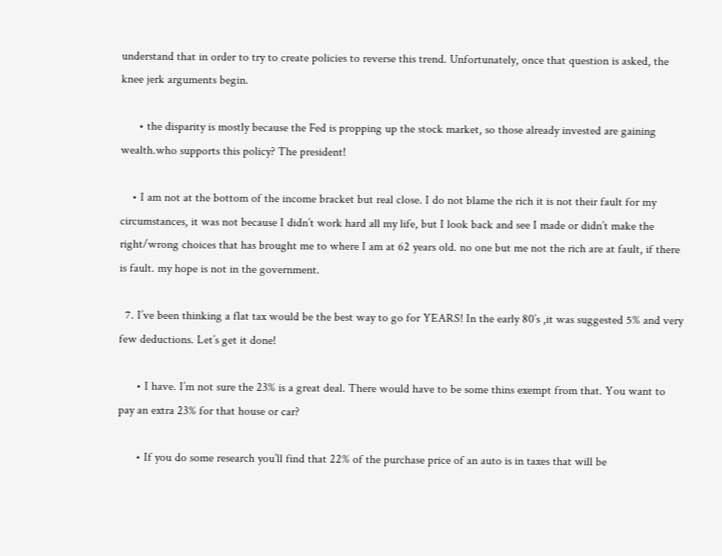understand that in order to try to create policies to reverse this trend. Unfortunately, once that question is asked, the knee jerk arguments begin.

      • the disparity is mostly because the Fed is propping up the stock market, so those already invested are gaining wealth.who supports this policy? The president!

    • I am not at the bottom of the income bracket but real close. I do not blame the rich it is not their fault for my circumstances, it was not because I didn’t work hard all my life, but I look back and see I made or didn’t make the right/wrong choices that has brought me to where I am at 62 years old. no one but me not the rich are at fault, if there is fault. my hope is not in the government.

  7. I’ve been thinking a flat tax would be the best way to go for YEARS! In the early 80’s ,it was suggested 5% and very few deductions. Let’s get it done!

      • I have. I’m not sure the 23% is a great deal. There would have to be some thins exempt from that. You want to pay an extra 23% for that house or car?

      • If you do some research you’ll find that 22% of the purchase price of an auto is in taxes that will be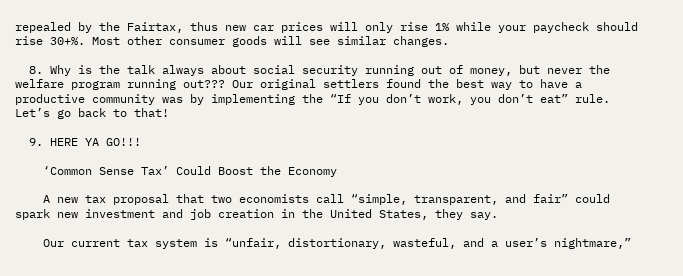repealed by the Fairtax, thus new car prices will only rise 1% while your paycheck should rise 30+%. Most other consumer goods will see similar changes.

  8. Why is the talk always about social security running out of money, but never the welfare program running out??? Our original settlers found the best way to have a productive community was by implementing the “If you don’t work, you don’t eat” rule. Let’s go back to that!

  9. HERE YA GO!!!

    ‘Common Sense Tax’ Could Boost the Economy

    A new tax proposal that two economists call “simple, transparent, and fair” could spark new investment and job creation in the United States, they say.

    Our current tax system is “unfair, distortionary, wasteful, and a user’s nightmare,”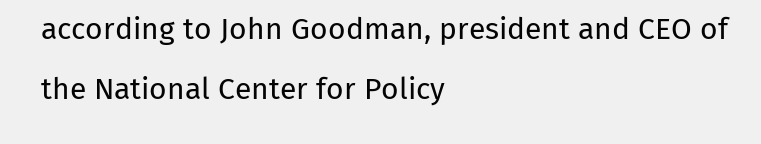according to John Goodman, president and CEO of the National Center for Policy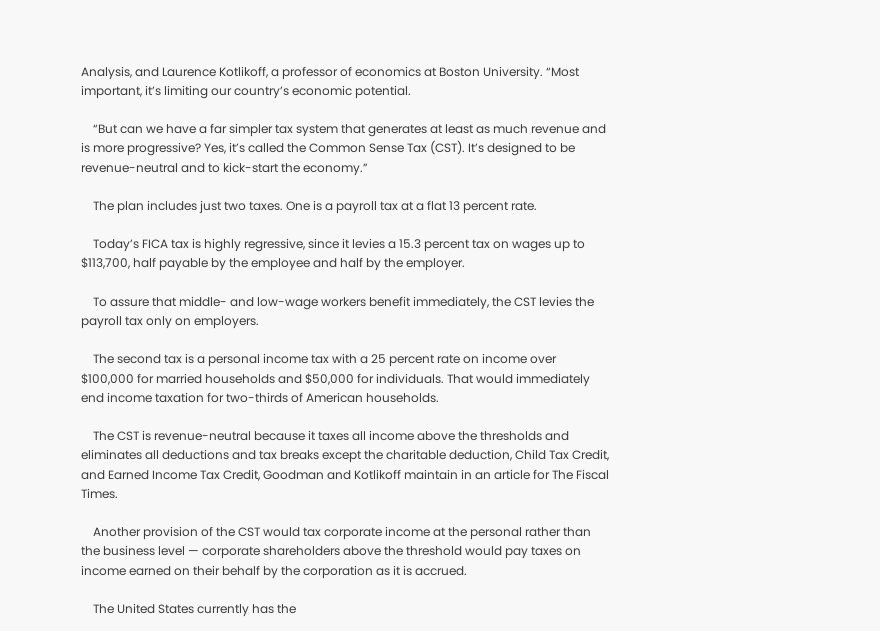Analysis, and Laurence Kotlikoff, a professor of economics at Boston University. “Most important, it’s limiting our country’s economic potential.

    “But can we have a far simpler tax system that generates at least as much revenue and is more progressive? Yes, it’s called the Common Sense Tax (CST). It’s designed to be revenue-neutral and to kick-start the economy.”

    The plan includes just two taxes. One is a payroll tax at a flat 13 percent rate.

    Today’s FICA tax is highly regressive, since it levies a 15.3 percent tax on wages up to $113,700, half payable by the employee and half by the employer.

    To assure that middle- and low-wage workers benefit immediately, the CST levies the payroll tax only on employers.

    The second tax is a personal income tax with a 25 percent rate on income over $100,000 for married households and $50,000 for individuals. That would immediately end income taxation for two-thirds of American households.

    The CST is revenue-neutral because it taxes all income above the thresholds and eliminates all deductions and tax breaks except the charitable deduction, Child Tax Credit, and Earned Income Tax Credit, Goodman and Kotlikoff maintain in an article for The Fiscal Times.

    Another provision of the CST would tax corporate income at the personal rather than the business level — corporate shareholders above the threshold would pay taxes on income earned on their behalf by the corporation as it is accrued.

    The United States currently has the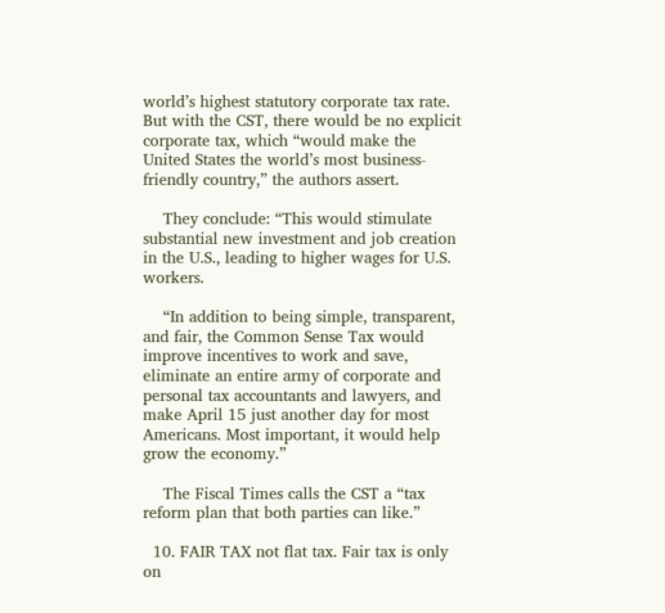world’s highest statutory corporate tax rate. But with the CST, there would be no explicit corporate tax, which “would make the United States the world’s most business-friendly country,” the authors assert.

    They conclude: “This would stimulate substantial new investment and job creation in the U.S., leading to higher wages for U.S. workers.

    “In addition to being simple, transparent, and fair, the Common Sense Tax would improve incentives to work and save, eliminate an entire army of corporate and personal tax accountants and lawyers, and make April 15 just another day for most Americans. Most important, it would help grow the economy.”

    The Fiscal Times calls the CST a “tax reform plan that both parties can like.”

  10. FAIR TAX not flat tax. Fair tax is only on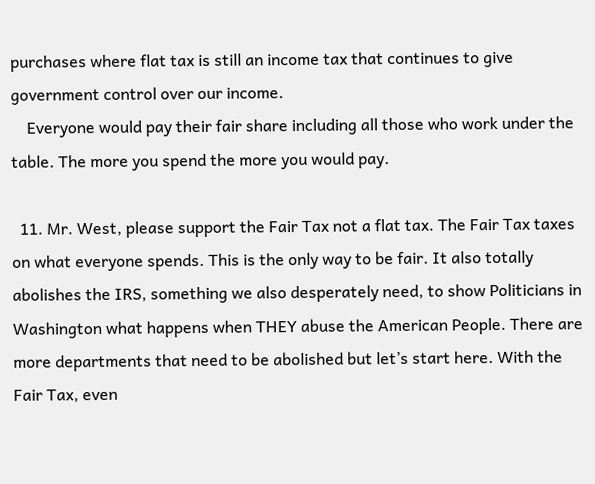purchases where flat tax is still an income tax that continues to give government control over our income.
    Everyone would pay their fair share including all those who work under the table. The more you spend the more you would pay.

  11. Mr. West, please support the Fair Tax not a flat tax. The Fair Tax taxes on what everyone spends. This is the only way to be fair. It also totally abolishes the IRS, something we also desperately need, to show Politicians in Washington what happens when THEY abuse the American People. There are more departments that need to be abolished but let’s start here. With the Fair Tax, even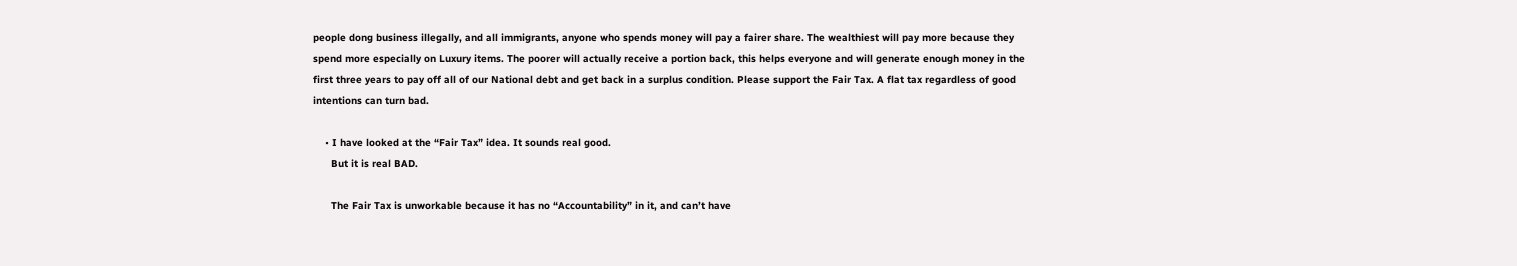people dong business illegally, and all immigrants, anyone who spends money will pay a fairer share. The wealthiest will pay more because they spend more especially on Luxury items. The poorer will actually receive a portion back, this helps everyone and will generate enough money in the first three years to pay off all of our National debt and get back in a surplus condition. Please support the Fair Tax. A flat tax regardless of good intentions can turn bad.

    • I have looked at the “Fair Tax” idea. It sounds real good.
      But it is real BAD.

      The Fair Tax is unworkable because it has no “Accountability” in it, and can’t have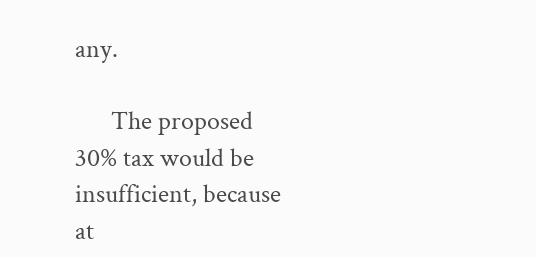any.

      The proposed 30% tax would be insufficient, because at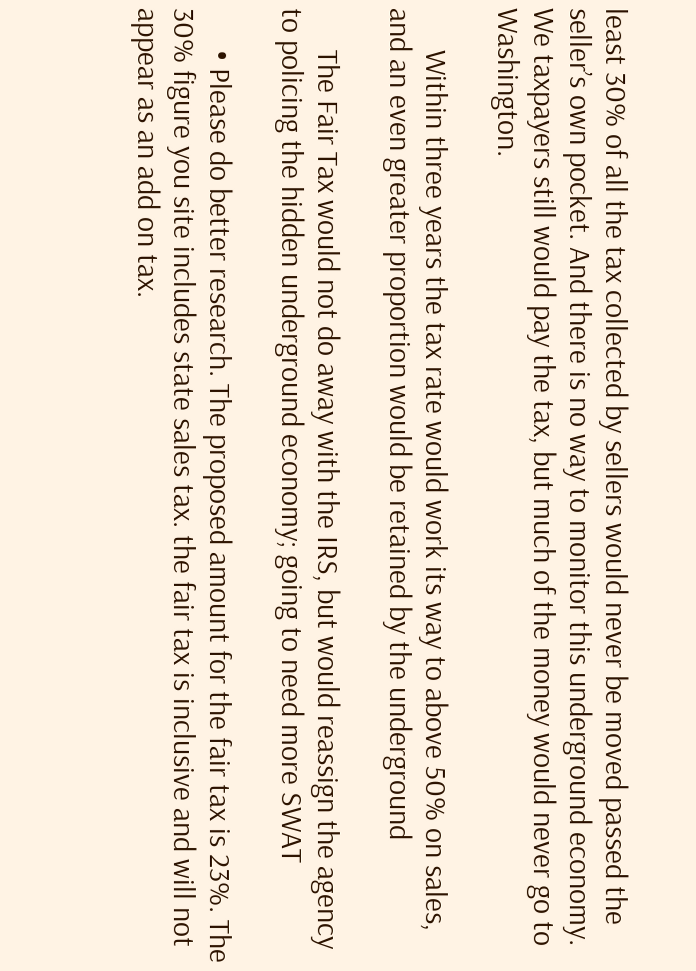least 30% of all the tax collected by sellers would never be moved passed the seller’s own pocket. And there is no way to monitor this underground economy. We taxpayers still would pay the tax, but much of the money would never go to Washington.

      Within three years the tax rate would work its way to above 50% on sales, and an even greater proportion would be retained by the underground

      The Fair Tax would not do away with the IRS, but would reassign the agency to policing the hidden underground economy; going to need more SWAT

      • Please do better research. The proposed amount for the fair tax is 23%. The 30% figure you site includes state sales tax. the fair tax is inclusive and will not appear as an add on tax.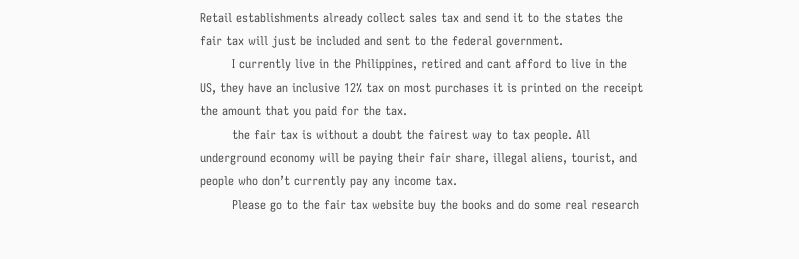Retail establishments already collect sales tax and send it to the states the fair tax will just be included and sent to the federal government.
        I currently live in the Philippines, retired and cant afford to live in the US, they have an inclusive 12% tax on most purchases it is printed on the receipt the amount that you paid for the tax.
        the fair tax is without a doubt the fairest way to tax people. All underground economy will be paying their fair share, illegal aliens, tourist, and people who don’t currently pay any income tax.
        Please go to the fair tax website buy the books and do some real research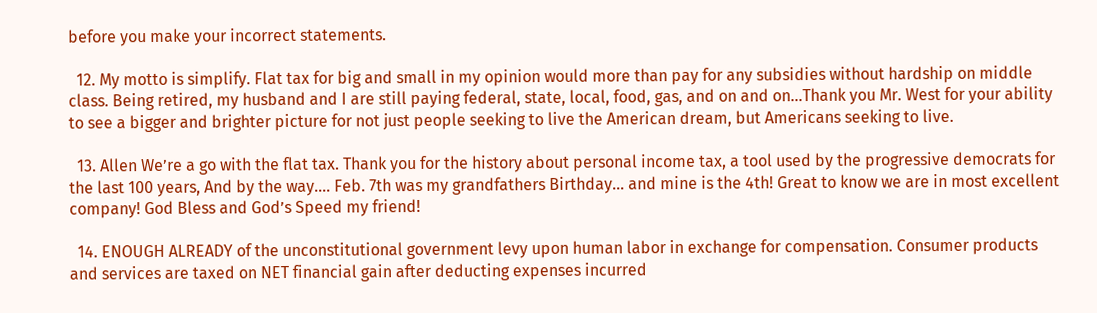before you make your incorrect statements.

  12. My motto is simplify. Flat tax for big and small in my opinion would more than pay for any subsidies without hardship on middle class. Being retired, my husband and I are still paying federal, state, local, food, gas, and on and on…Thank you Mr. West for your ability to see a bigger and brighter picture for not just people seeking to live the American dream, but Americans seeking to live.

  13. Allen We’re a go with the flat tax. Thank you for the history about personal income tax, a tool used by the progressive democrats for the last 100 years, And by the way…. Feb. 7th was my grandfathers Birthday… and mine is the 4th! Great to know we are in most excellent company! God Bless and God’s Speed my friend!

  14. ENOUGH ALREADY of the unconstitutional government levy upon human labor in exchange for compensation. Consumer products and services are taxed on NET financial gain after deducting expenses incurred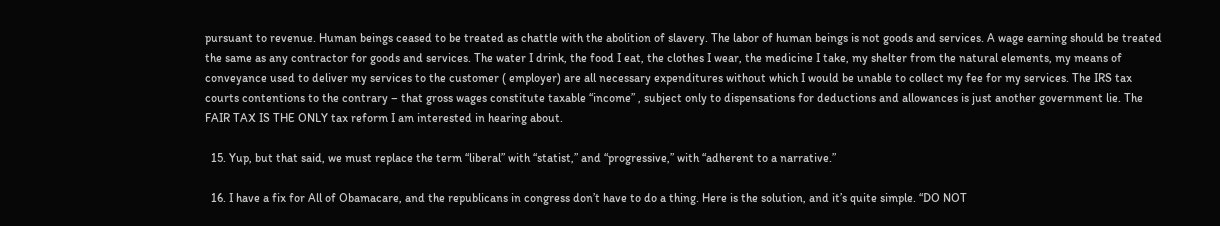pursuant to revenue. Human beings ceased to be treated as chattle with the abolition of slavery. The labor of human beings is not goods and services. A wage earning should be treated the same as any contractor for goods and services. The water I drink, the food I eat, the clothes I wear, the medicine I take, my shelter from the natural elements, my means of conveyance used to deliver my services to the customer ( employer) are all necessary expenditures without which I would be unable to collect my fee for my services. The IRS tax courts contentions to the contrary – that gross wages constitute taxable “income” , subject only to dispensations for deductions and allowances is just another government lie. The FAIR TAX IS THE ONLY tax reform I am interested in hearing about.

  15. Yup, but that said, we must replace the term “liberal” with “statist,” and “progressive,” with “adherent to a narrative.”

  16. I have a fix for All of Obamacare, and the republicans in congress don’t have to do a thing. Here is the solution, and it’s quite simple. “DO NOT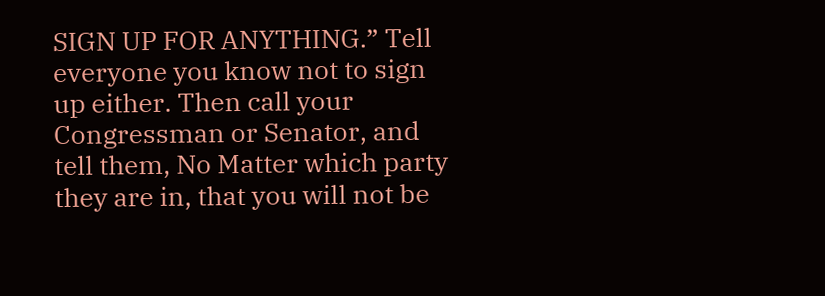SIGN UP FOR ANYTHING.” Tell everyone you know not to sign up either. Then call your Congressman or Senator, and tell them, No Matter which party they are in, that you will not be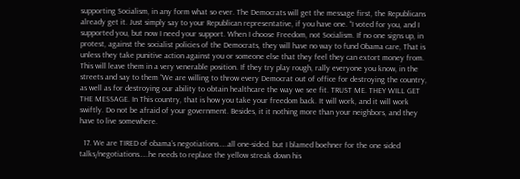supporting Socialism, in any form what so ever. The Democrats will get the message first, the Republicans already get it. Just simply say to your Republican representative, if you have one. “I voted for you, and I supported you, but now I need your support. When I choose Freedom, not Socialism. If no one signs up, in protest, against the socialist policies of the Democrats, they will have no way to fund Obama care, That is unless they take punitive action against you or someone else that they feel they can extort money from. This will leave them in a very venerable position. If they try play rough, rally everyone you know, in the streets and say to them “We are willing to throw every Democrat out of office for destroying the country, as well as for destroying our ability to obtain healthcare the way we see fit. TRUST ME. THEY WILL GET THE MESSAGE. In This country, that is how you take your freedom back. It will work, and it will work swiftly. Do not be afraid of your government. Besides, it it nothing more than your neighbors, and they have to live somewhere.

  17. We are TIRED of obama’s negotiations…..all one-sided. but I blamed boehner for the one sided talks/negotiations…..he needs to replace the yellow streak down his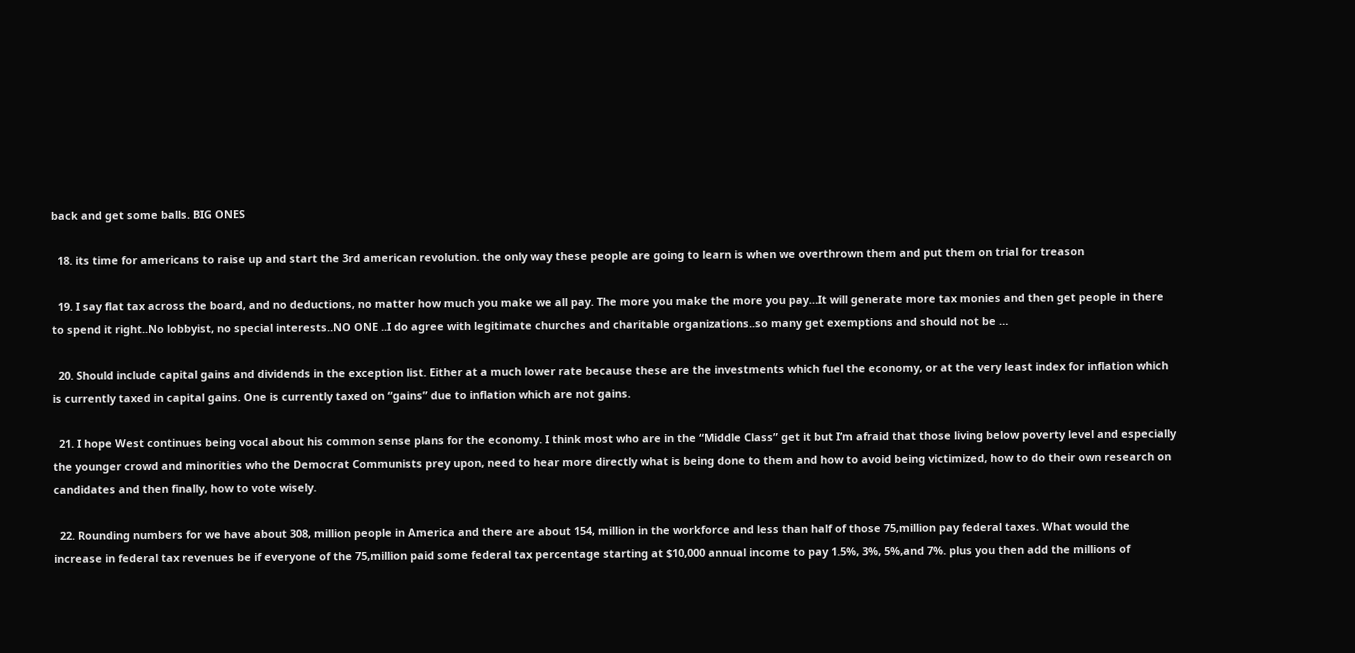back and get some balls. BIG ONES

  18. its time for americans to raise up and start the 3rd american revolution. the only way these people are going to learn is when we overthrown them and put them on trial for treason

  19. I say flat tax across the board, and no deductions, no matter how much you make we all pay. The more you make the more you pay…It will generate more tax monies and then get people in there to spend it right..No lobbyist, no special interests..NO ONE ..I do agree with legitimate churches and charitable organizations..so many get exemptions and should not be …

  20. Should include capital gains and dividends in the exception list. Either at a much lower rate because these are the investments which fuel the economy, or at the very least index for inflation which is currently taxed in capital gains. One is currently taxed on “gains” due to inflation which are not gains.

  21. I hope West continues being vocal about his common sense plans for the economy. I think most who are in the “Middle Class” get it but I’m afraid that those living below poverty level and especially the younger crowd and minorities who the Democrat Communists prey upon, need to hear more directly what is being done to them and how to avoid being victimized, how to do their own research on candidates and then finally, how to vote wisely.

  22. Rounding numbers for we have about 308, million people in America and there are about 154, million in the workforce and less than half of those 75,million pay federal taxes. What would the increase in federal tax revenues be if everyone of the 75,million paid some federal tax percentage starting at $10,000 annual income to pay 1.5%, 3%, 5%,and 7%. plus you then add the millions of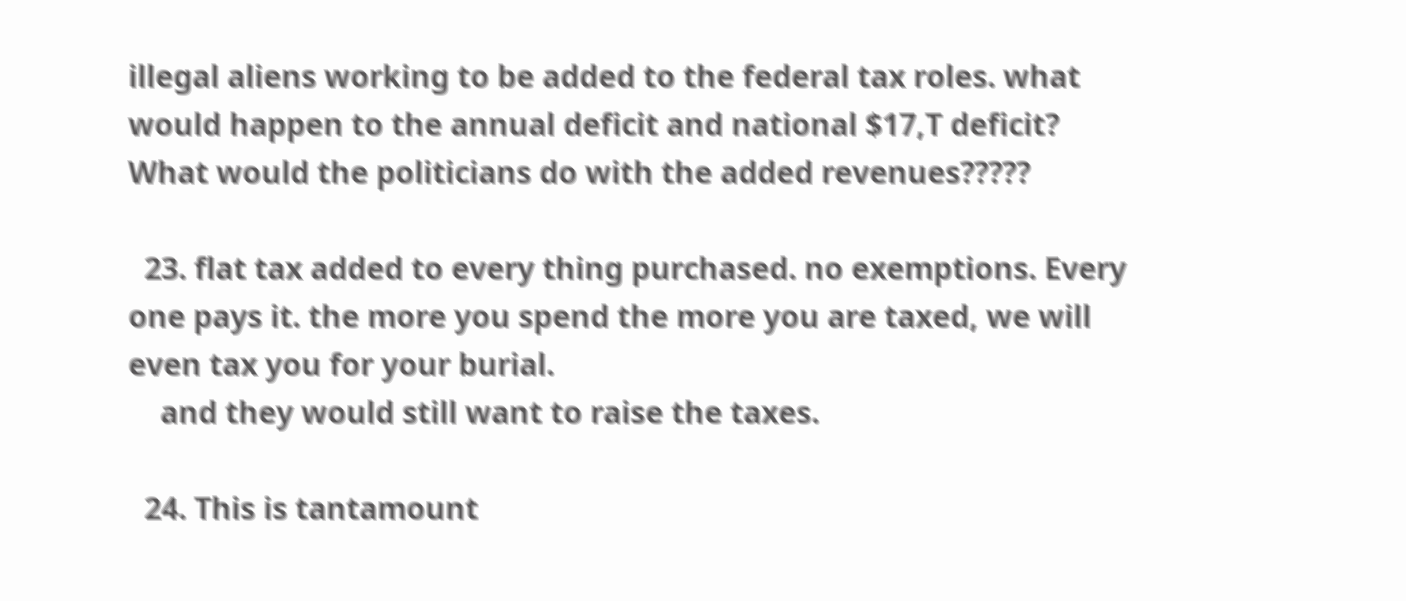illegal aliens working to be added to the federal tax roles. what would happen to the annual deficit and national $17,T deficit? What would the politicians do with the added revenues?????

  23. flat tax added to every thing purchased. no exemptions. Every one pays it. the more you spend the more you are taxed, we will even tax you for your burial.
    and they would still want to raise the taxes.

  24. This is tantamount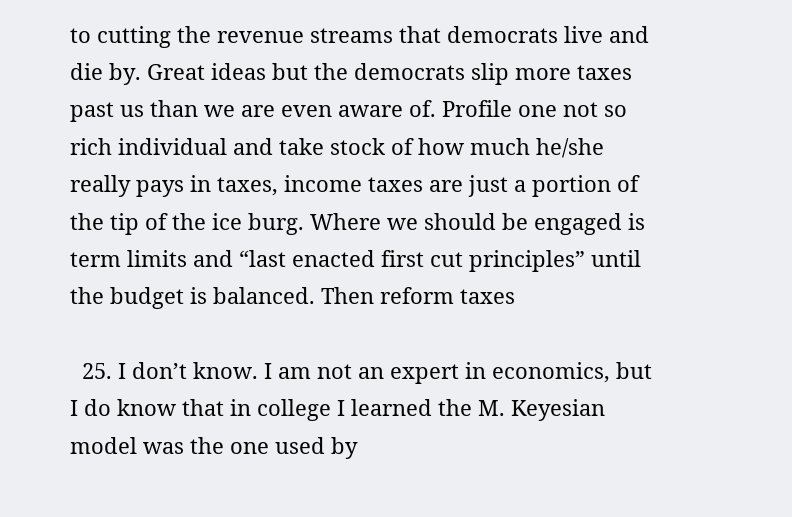to cutting the revenue streams that democrats live and die by. Great ideas but the democrats slip more taxes past us than we are even aware of. Profile one not so rich individual and take stock of how much he/she really pays in taxes, income taxes are just a portion of the tip of the ice burg. Where we should be engaged is term limits and “last enacted first cut principles” until the budget is balanced. Then reform taxes

  25. I don’t know. I am not an expert in economics, but I do know that in college I learned the M. Keyesian model was the one used by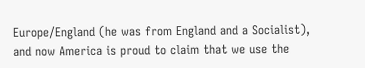Europe/England (he was from England and a Socialist), and now America is proud to claim that we use the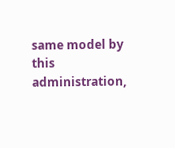same model by this administration,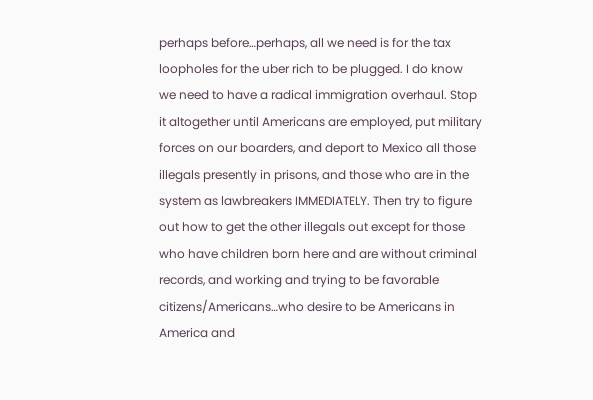perhaps before…perhaps, all we need is for the tax loopholes for the uber rich to be plugged. I do know we need to have a radical immigration overhaul. Stop it altogether until Americans are employed, put military forces on our boarders, and deport to Mexico all those illegals presently in prisons, and those who are in the system as lawbreakers IMMEDIATELY. Then try to figure out how to get the other illegals out except for those who have children born here and are without criminal records, and working and trying to be favorable citizens/Americans…who desire to be Americans in America and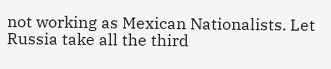not working as Mexican Nationalists. Let Russia take all the third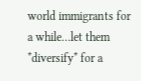world immigrants for a while…let them *diversify* for a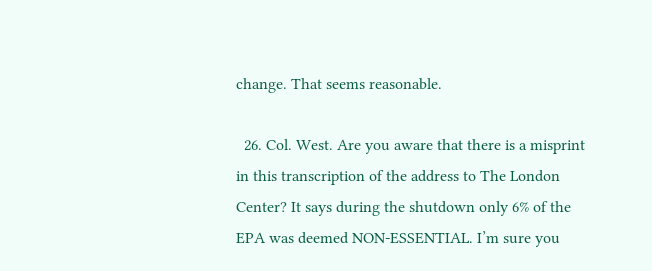change. That seems reasonable.

  26. Col. West. Are you aware that there is a misprint in this transcription of the address to The London Center? It says during the shutdown only 6% of the EPA was deemed NON-ESSENTIAL. I’m sure you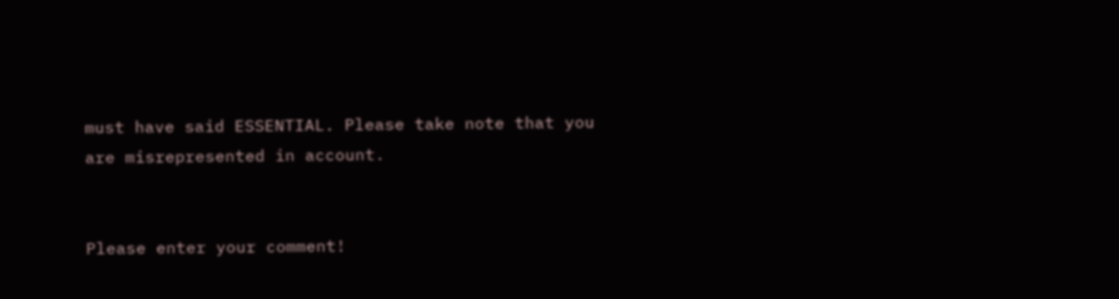must have said ESSENTIAL. Please take note that you are misrepresented in account.


Please enter your comment!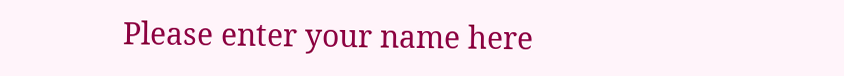Please enter your name here